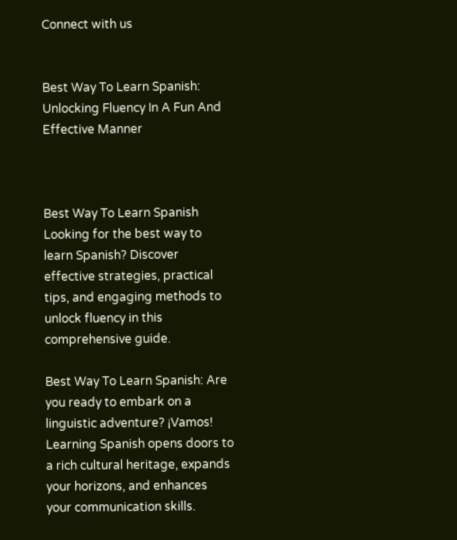Connect with us


Best Way To Learn Spanish: Unlocking Fluency In A Fun And Effective Manner



Best Way To Learn Spanish
Looking for the best way to learn Spanish? Discover effective strategies, practical tips, and engaging methods to unlock fluency in this comprehensive guide.

Best Way To Learn Spanish: Are you ready to embark on a linguistic adventure? ¡Vamos! Learning Spanish opens doors to a rich cultural heritage, expands your horizons, and enhances your communication skills.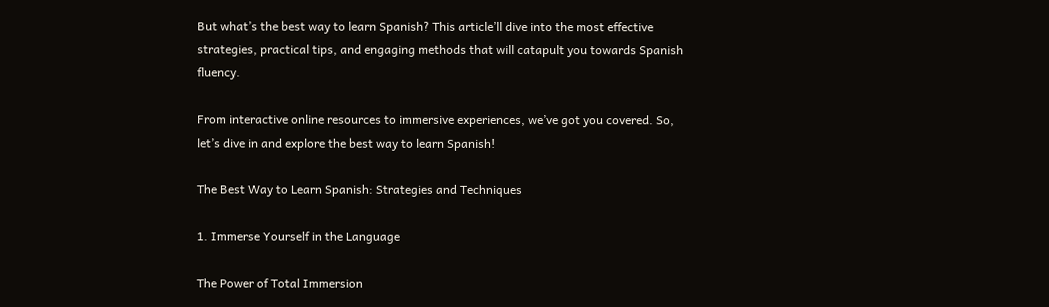But what’s the best way to learn Spanish? This article’ll dive into the most effective strategies, practical tips, and engaging methods that will catapult you towards Spanish fluency.

From interactive online resources to immersive experiences, we’ve got you covered. So, let’s dive in and explore the best way to learn Spanish!

The Best Way to Learn Spanish: Strategies and Techniques

1. Immerse Yourself in the Language

The Power of Total Immersion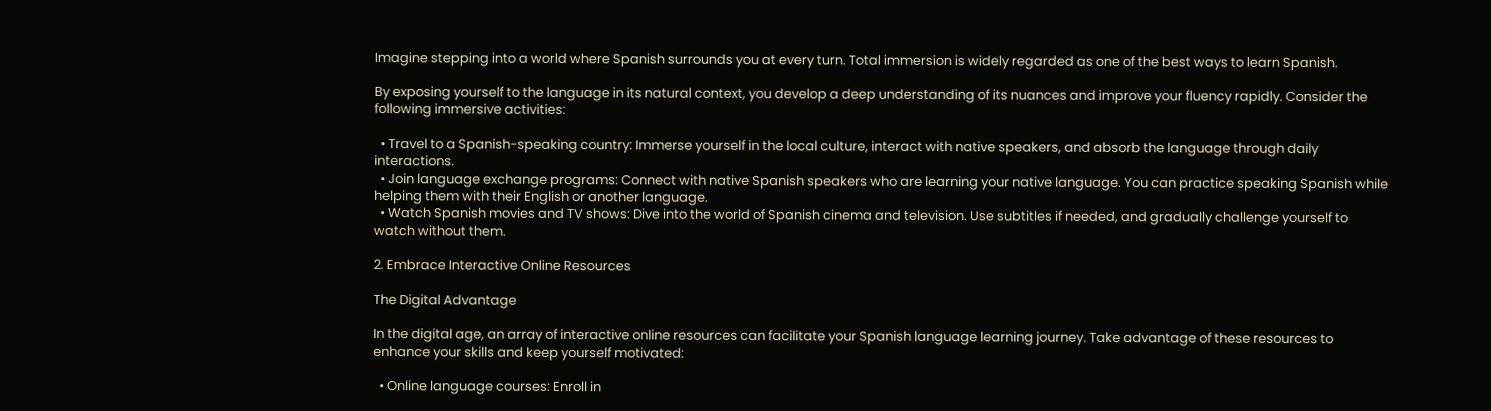Imagine stepping into a world where Spanish surrounds you at every turn. Total immersion is widely regarded as one of the best ways to learn Spanish.

By exposing yourself to the language in its natural context, you develop a deep understanding of its nuances and improve your fluency rapidly. Consider the following immersive activities:

  • Travel to a Spanish-speaking country: Immerse yourself in the local culture, interact with native speakers, and absorb the language through daily interactions.
  • Join language exchange programs: Connect with native Spanish speakers who are learning your native language. You can practice speaking Spanish while helping them with their English or another language.
  • Watch Spanish movies and TV shows: Dive into the world of Spanish cinema and television. Use subtitles if needed, and gradually challenge yourself to watch without them.

2. Embrace Interactive Online Resources

The Digital Advantage

In the digital age, an array of interactive online resources can facilitate your Spanish language learning journey. Take advantage of these resources to enhance your skills and keep yourself motivated:

  • Online language courses: Enroll in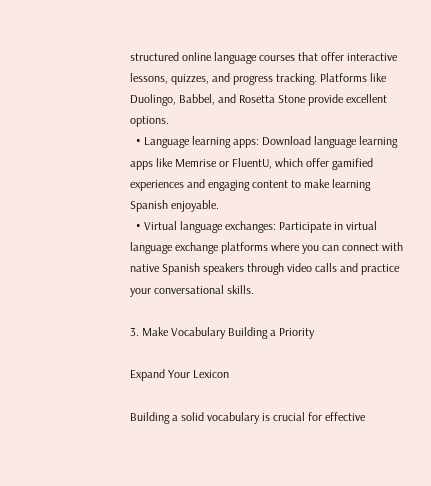structured online language courses that offer interactive lessons, quizzes, and progress tracking. Platforms like Duolingo, Babbel, and Rosetta Stone provide excellent options.
  • Language learning apps: Download language learning apps like Memrise or FluentU, which offer gamified experiences and engaging content to make learning Spanish enjoyable.
  • Virtual language exchanges: Participate in virtual language exchange platforms where you can connect with native Spanish speakers through video calls and practice your conversational skills.

3. Make Vocabulary Building a Priority

Expand Your Lexicon

Building a solid vocabulary is crucial for effective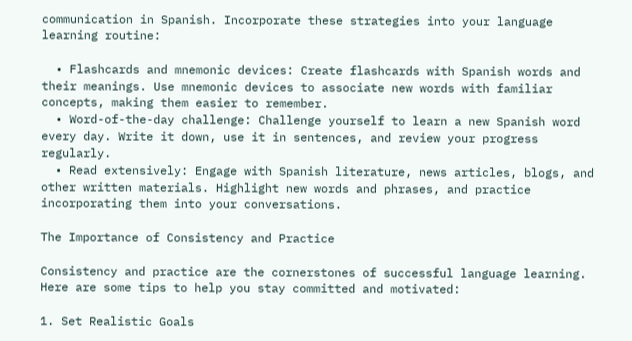communication in Spanish. Incorporate these strategies into your language learning routine:

  • Flashcards and mnemonic devices: Create flashcards with Spanish words and their meanings. Use mnemonic devices to associate new words with familiar concepts, making them easier to remember.
  • Word-of-the-day challenge: Challenge yourself to learn a new Spanish word every day. Write it down, use it in sentences, and review your progress regularly.
  • Read extensively: Engage with Spanish literature, news articles, blogs, and other written materials. Highlight new words and phrases, and practice incorporating them into your conversations.

The Importance of Consistency and Practice

Consistency and practice are the cornerstones of successful language learning. Here are some tips to help you stay committed and motivated:

1. Set Realistic Goals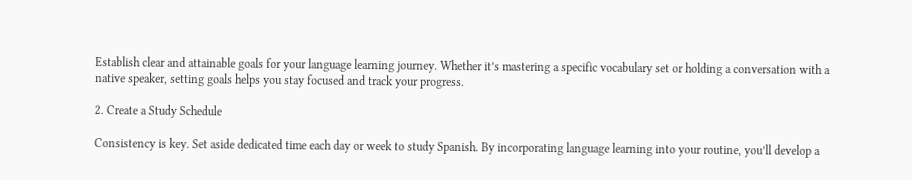Establish clear and attainable goals for your language learning journey. Whether it’s mastering a specific vocabulary set or holding a conversation with a native speaker, setting goals helps you stay focused and track your progress.

2. Create a Study Schedule

Consistency is key. Set aside dedicated time each day or week to study Spanish. By incorporating language learning into your routine, you’ll develop a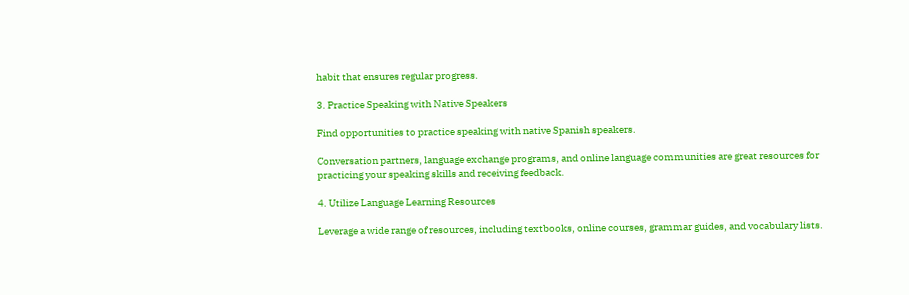habit that ensures regular progress.

3. Practice Speaking with Native Speakers

Find opportunities to practice speaking with native Spanish speakers.

Conversation partners, language exchange programs, and online language communities are great resources for practicing your speaking skills and receiving feedback.

4. Utilize Language Learning Resources

Leverage a wide range of resources, including textbooks, online courses, grammar guides, and vocabulary lists.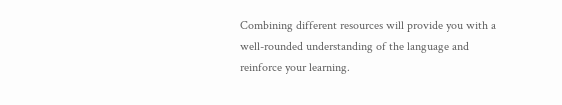Combining different resources will provide you with a well-rounded understanding of the language and reinforce your learning.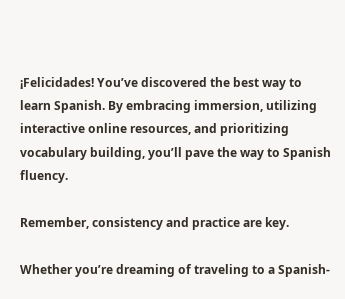¡Felicidades! You’ve discovered the best way to learn Spanish. By embracing immersion, utilizing interactive online resources, and prioritizing vocabulary building, you’ll pave the way to Spanish fluency.

Remember, consistency and practice are key.

Whether you’re dreaming of traveling to a Spanish-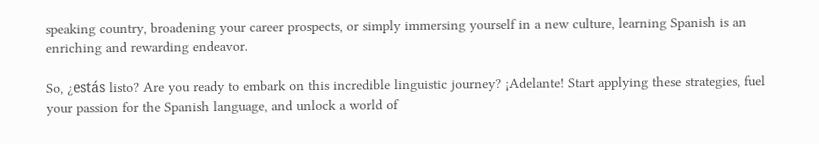speaking country, broadening your career prospects, or simply immersing yourself in a new culture, learning Spanish is an enriching and rewarding endeavor.

So, ¿estás listo? Are you ready to embark on this incredible linguistic journey? ¡Adelante! Start applying these strategies, fuel your passion for the Spanish language, and unlock a world of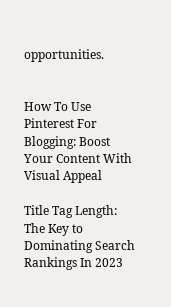opportunities.


How To Use Pinterest For Blogging: Boost Your Content With Visual Appeal

Title Tag Length: The Key to Dominating Search Rankings In 2023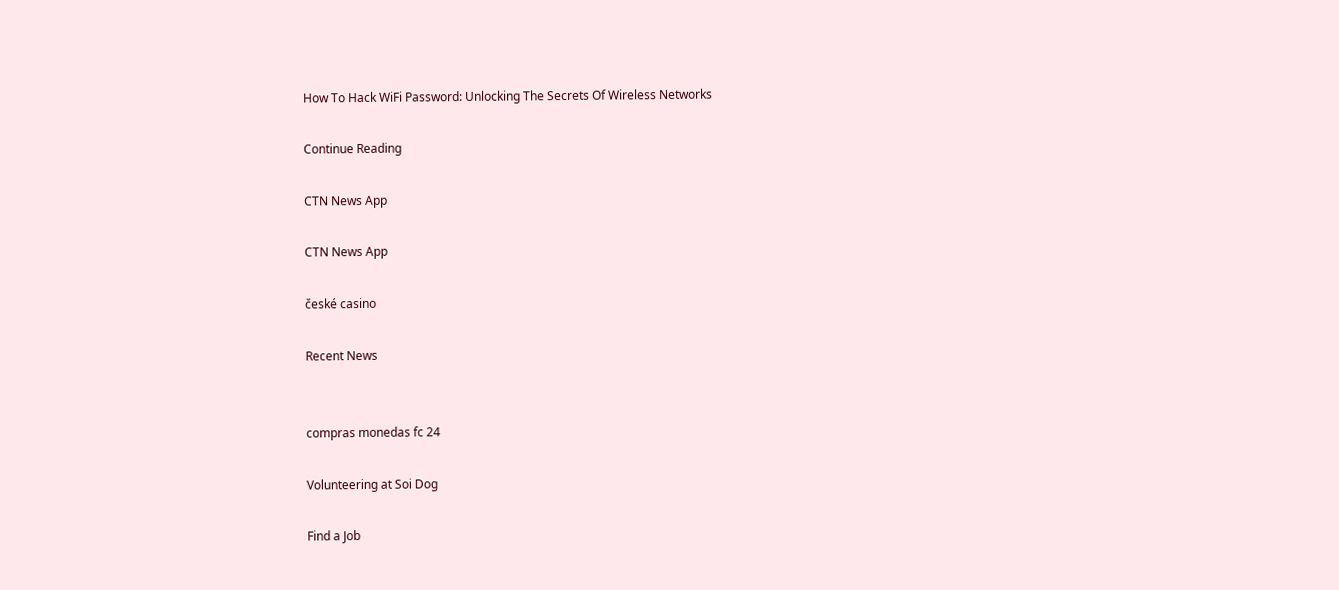How To Hack WiFi Password: Unlocking The Secrets Of Wireless Networks

Continue Reading

CTN News App

CTN News App

české casino

Recent News


compras monedas fc 24

Volunteering at Soi Dog

Find a Job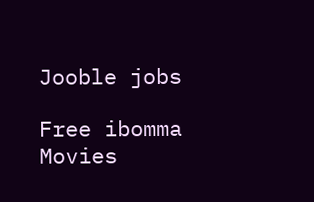Jooble jobs

Free ibomma Movies